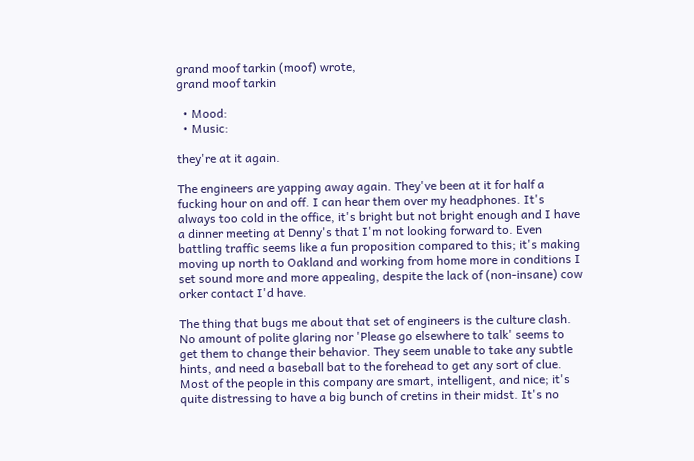grand moof tarkin (moof) wrote,
grand moof tarkin

  • Mood:
  • Music:

they're at it again.

The engineers are yapping away again. They've been at it for half a fucking hour on and off. I can hear them over my headphones. It's always too cold in the office, it's bright but not bright enough and I have a dinner meeting at Denny's that I'm not looking forward to. Even battling traffic seems like a fun proposition compared to this; it's making moving up north to Oakland and working from home more in conditions I set sound more and more appealing, despite the lack of (non-insane) cow orker contact I'd have.

The thing that bugs me about that set of engineers is the culture clash. No amount of polite glaring nor 'Please go elsewhere to talk' seems to get them to change their behavior. They seem unable to take any subtle hints, and need a baseball bat to the forehead to get any sort of clue. Most of the people in this company are smart, intelligent, and nice; it's quite distressing to have a big bunch of cretins in their midst. It's no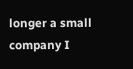longer a small company I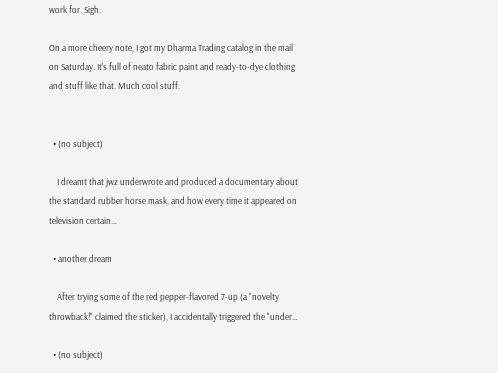work for. Sigh.

On a more cheery note, I got my Dharma Trading catalog in the mail on Saturday. It's full of neato fabric paint and ready-to-dye clothing and stuff like that. Much cool stuff.


  • (no subject)

    I dreamt that jwz underwrote and produced a documentary about the standard rubber horse mask, and how every time it appeared on television certain…

  • another dream

    After trying some of the red pepper-flavored 7-up (a "novelty throwback!" claimed the sticker), I accidentally triggered the "under…

  • (no subject)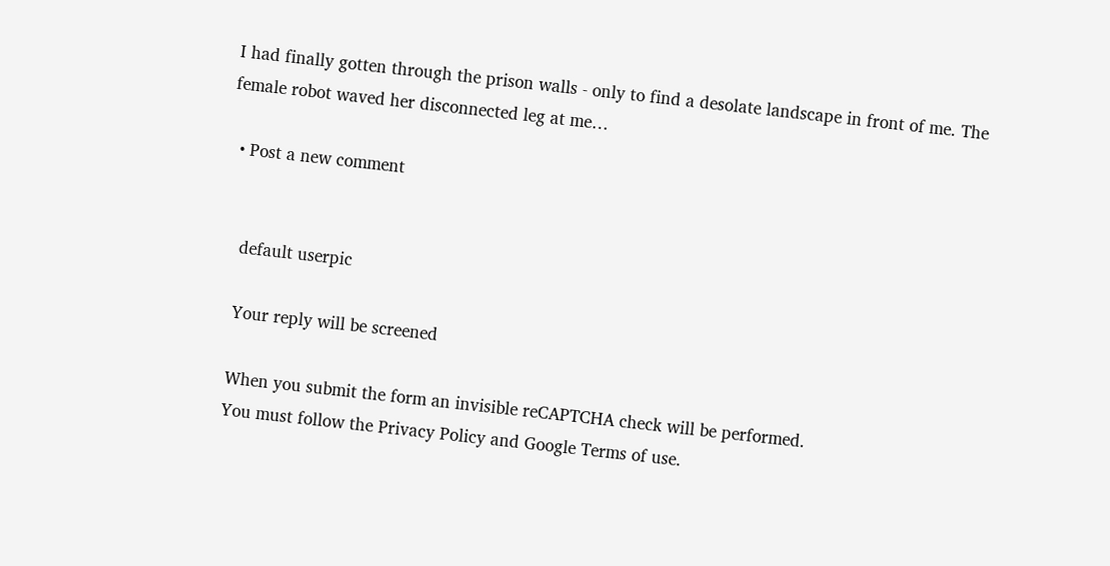I had finally gotten through the prison walls - only to find a desolate landscape in front of me. The female robot waved her disconnected leg at me…

  • Post a new comment


    default userpic

    Your reply will be screened

    When you submit the form an invisible reCAPTCHA check will be performed.
    You must follow the Privacy Policy and Google Terms of use.